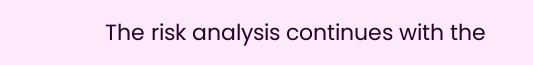The risk analysis continues with the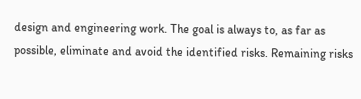design and engineering work. The goal is always to, as far as possible, eliminate and avoid the identified risks. Remaining risks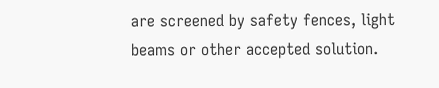are screened by safety fences, light beams or other accepted solution.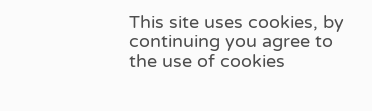This site uses cookies, by continuing you agree to the use of cookies